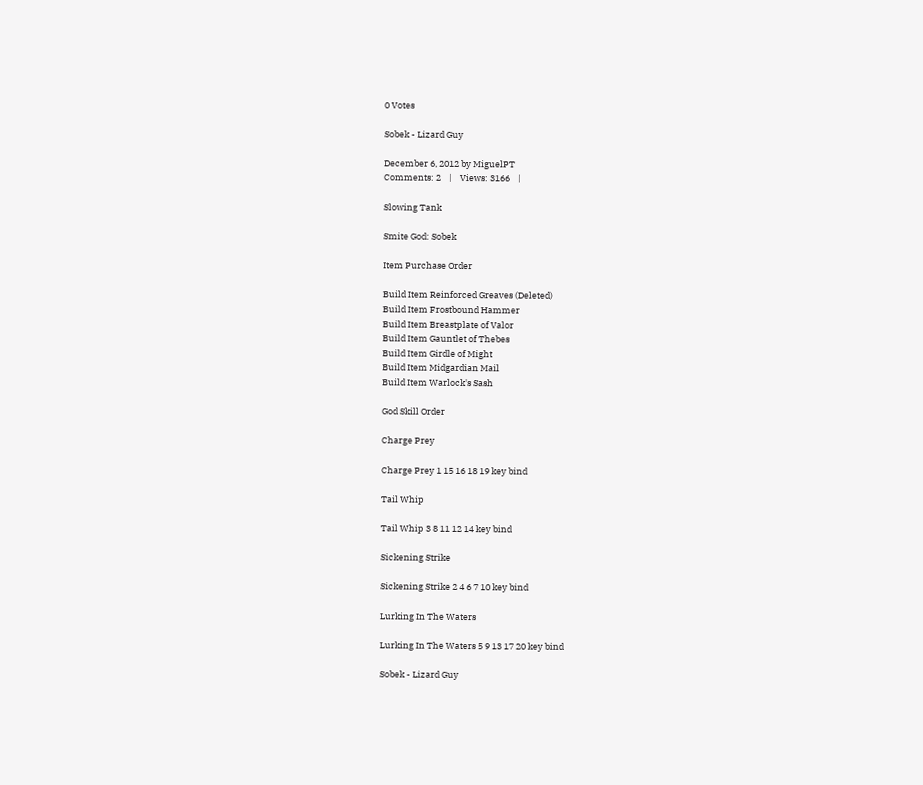0 Votes

Sobek - Lizard Guy

December 6, 2012 by MiguelPT
Comments: 2    |    Views: 3166    |

Slowing Tank

Smite God: Sobek

Item Purchase Order

Build Item Reinforced Greaves (Deleted)
Build Item Frostbound Hammer
Build Item Breastplate of Valor
Build Item Gauntlet of Thebes
Build Item Girdle of Might
Build Item Midgardian Mail
Build Item Warlock's Sash

God Skill Order

Charge Prey

Charge Prey 1 15 16 18 19 key bind

Tail Whip

Tail Whip 3 8 11 12 14 key bind

Sickening Strike

Sickening Strike 2 4 6 7 10 key bind

Lurking In The Waters

Lurking In The Waters 5 9 13 17 20 key bind

Sobek - Lizard Guy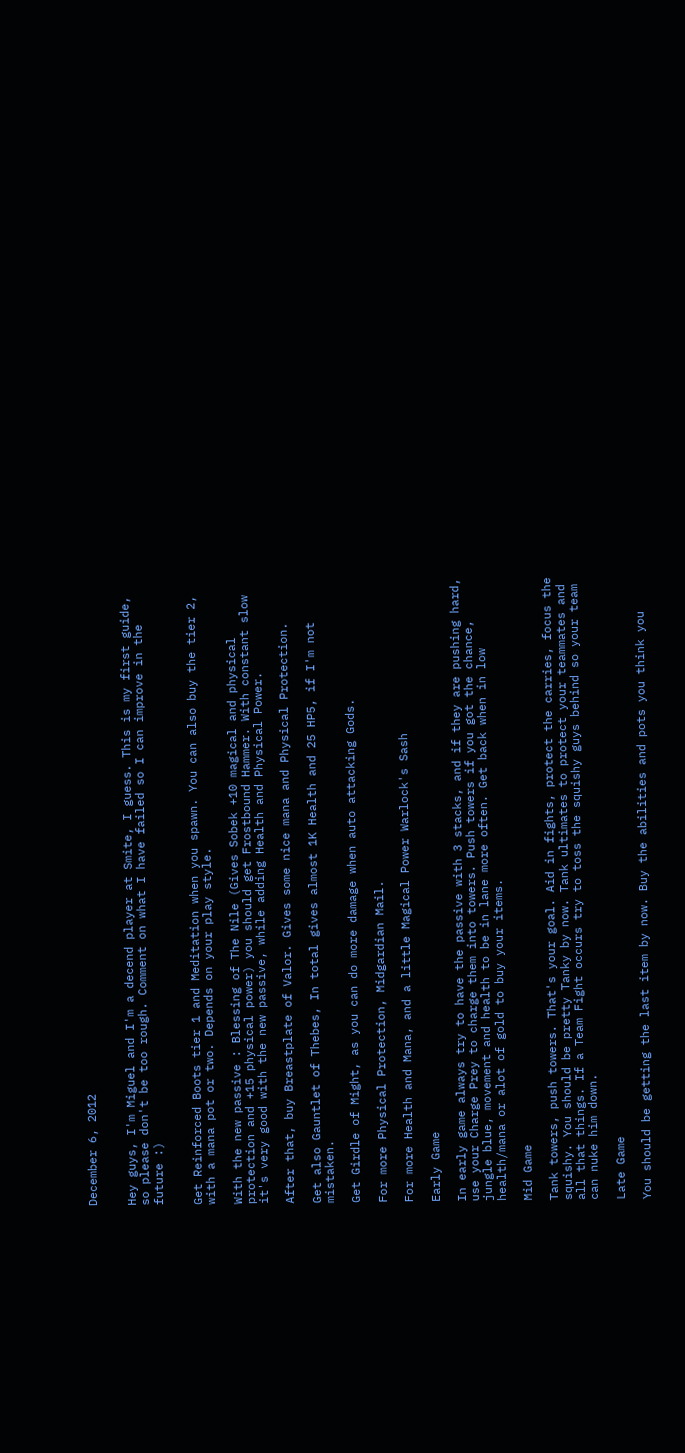December 6, 2012


Hey guys, I'm Miguel and I'm a decend player at Smite, I guess. This is my first guide, so please don't be too rough. Comment on what I have failed so I can improve in the future :)


Get Reinforced Boots tier 1 and Meditation when you spawn. You can also buy the tier 2, with a mana pot or two. Depends on your play style.

With the new passive : Blessing of The Nile (Gives Sobek +10 magical and physical protection and +15 physical power) you should get Frostbound Hammer. With constant slow it's very good with the new passive, while adding Health and Physical Power.

After that, buy Breastplate of Valor. Gives some nice mana and Physical Protection.

Get also Gauntlet of Thebes, In total gives almost 1K Health and 25 HP5, if I'm not mistaken.

Get Girdle of Might, as you can do more damage when auto attacking Gods.

For more Physical Protection, Midgardian Mail.

For more Health and Mana, and a little Magical Power Warlock's Sash

Early Game

In early game always try to have the passive with 3 stacks, and if they are pushing hard, use your Charge Prey to charge them into towers. Push towers if you got the chance, jungle blue, movement and health to be in lane more often. Get back when in low health/mana or alot of gold to buy your items.

Mid Game

Tank towers, push towers. That's your goal. Aid in fights, protect the carries, focus the squishy. You should be pretty Tanky by now. Tank ultimates to protect your teammates and all that things. If a Team Fight occurs try to toss the squishy guys behind so your team can nuke him down.

Late Game

You should be getting the last item by now. Buy the abilities and pots you think you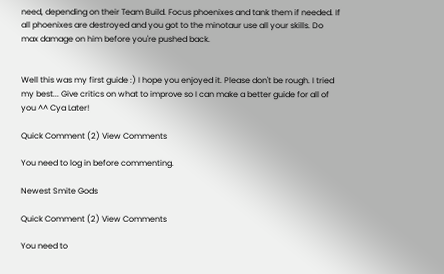need, depending on their Team Build. Focus phoenixes and tank them if needed. If all phoenixes are destroyed and you got to the minotaur use all your skills. Do max damage on him before you're pushed back.


Well this was my first guide :) I hope you enjoyed it. Please don't be rough. I tried my best... Give critics on what to improve so I can make a better guide for all of you ^^ Cya Later!

Quick Comment (2) View Comments

You need to log in before commenting.

Newest Smite Gods

Quick Comment (2) View Comments

You need to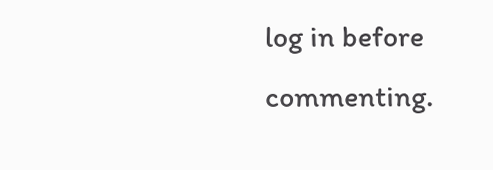log in before commenting.